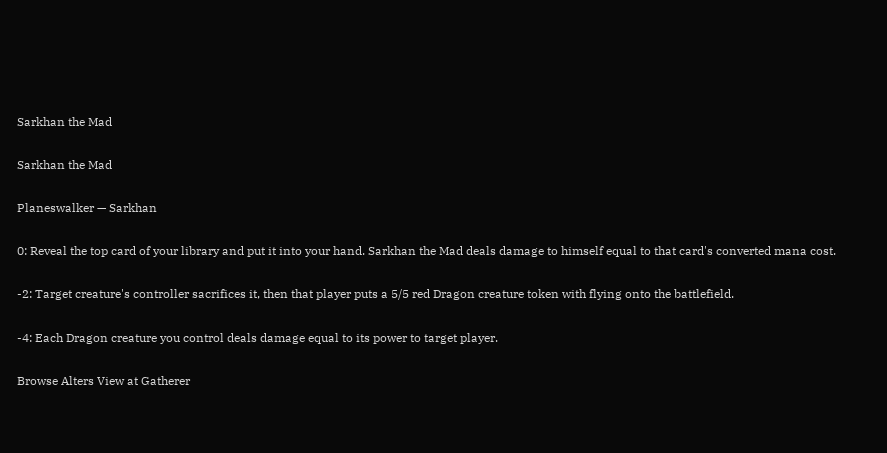Sarkhan the Mad

Sarkhan the Mad

Planeswalker — Sarkhan

0: Reveal the top card of your library and put it into your hand. Sarkhan the Mad deals damage to himself equal to that card's converted mana cost.

-2: Target creature's controller sacrifices it, then that player puts a 5/5 red Dragon creature token with flying onto the battlefield.

-4: Each Dragon creature you control deals damage equal to its power to target player.

Browse Alters View at Gatherer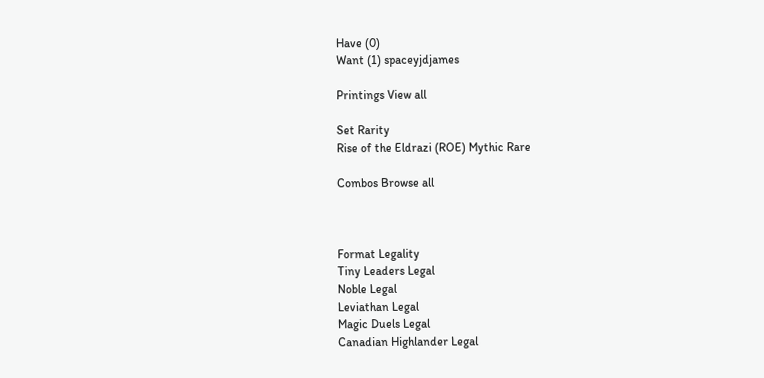Have (0)
Want (1) spaceyjdjames

Printings View all

Set Rarity
Rise of the Eldrazi (ROE) Mythic Rare

Combos Browse all



Format Legality
Tiny Leaders Legal
Noble Legal
Leviathan Legal
Magic Duels Legal
Canadian Highlander Legal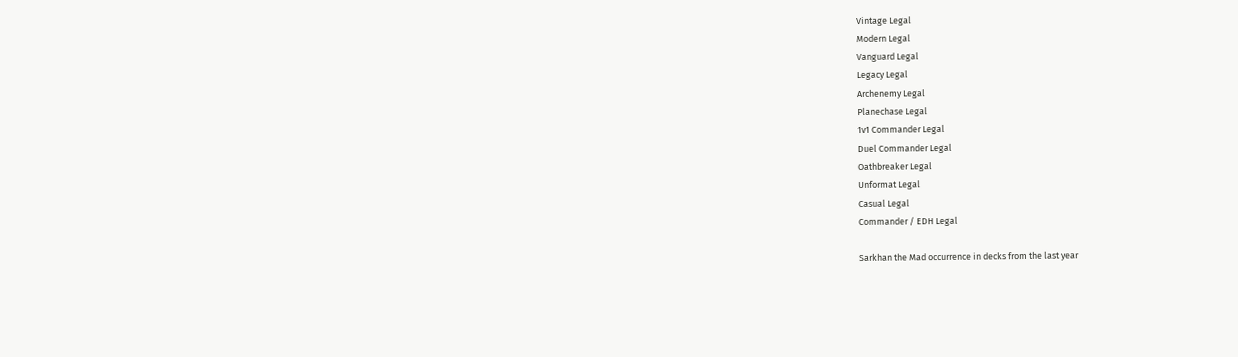Vintage Legal
Modern Legal
Vanguard Legal
Legacy Legal
Archenemy Legal
Planechase Legal
1v1 Commander Legal
Duel Commander Legal
Oathbreaker Legal
Unformat Legal
Casual Legal
Commander / EDH Legal

Sarkhan the Mad occurrence in decks from the last year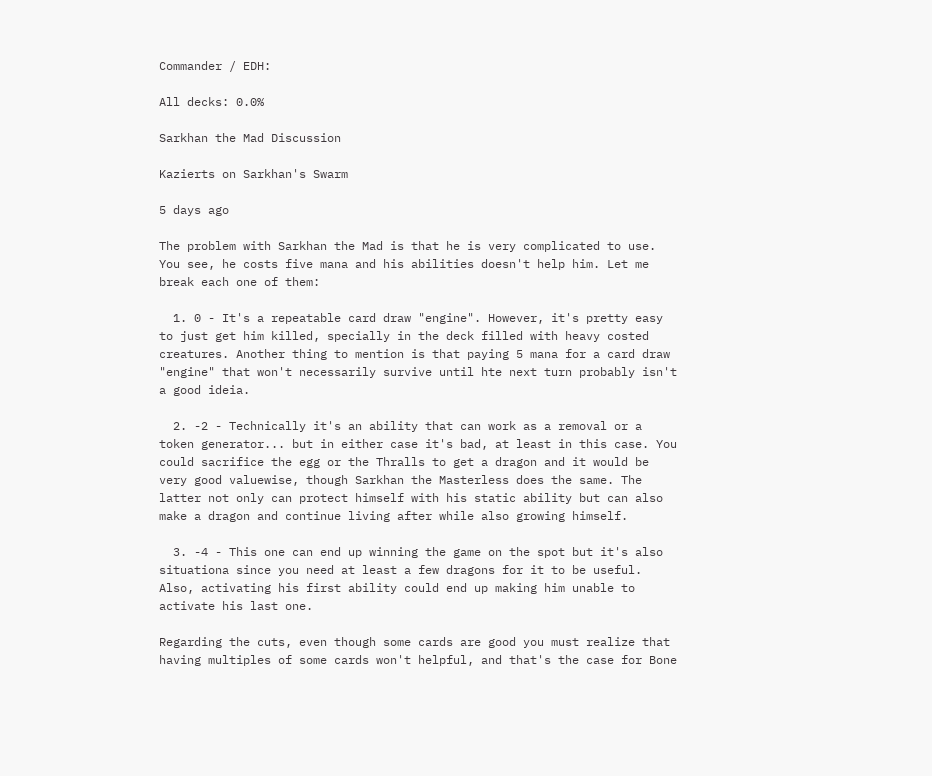Commander / EDH:

All decks: 0.0%

Sarkhan the Mad Discussion

Kazierts on Sarkhan's Swarm

5 days ago

The problem with Sarkhan the Mad is that he is very complicated to use. You see, he costs five mana and his abilities doesn't help him. Let me break each one of them:

  1. 0 - It's a repeatable card draw "engine". However, it's pretty easy to just get him killed, specially in the deck filled with heavy costed creatures. Another thing to mention is that paying 5 mana for a card draw "engine" that won't necessarily survive until hte next turn probably isn't a good ideia.

  2. -2 - Technically it's an ability that can work as a removal or a token generator... but in either case it's bad, at least in this case. You could sacrifice the egg or the Thralls to get a dragon and it would be very good valuewise, though Sarkhan the Masterless does the same. The latter not only can protect himself with his static ability but can also make a dragon and continue living after while also growing himself.

  3. -4 - This one can end up winning the game on the spot but it's also situationa since you need at least a few dragons for it to be useful. Also, activating his first ability could end up making him unable to activate his last one.

Regarding the cuts, even though some cards are good you must realize that having multiples of some cards won't helpful, and that's the case for Bone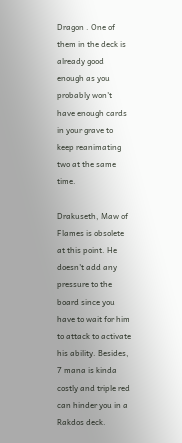Dragon . One of them in the deck is already good enough as you probably won't have enough cards in your grave to keep reanimating two at the same time.

Drakuseth, Maw of Flames is obsolete at this point. He doesn't add any pressure to the board since you have to wait for him to attack to activate his ability. Besides, 7 mana is kinda costly and triple red can hinder you in a Rakdos deck.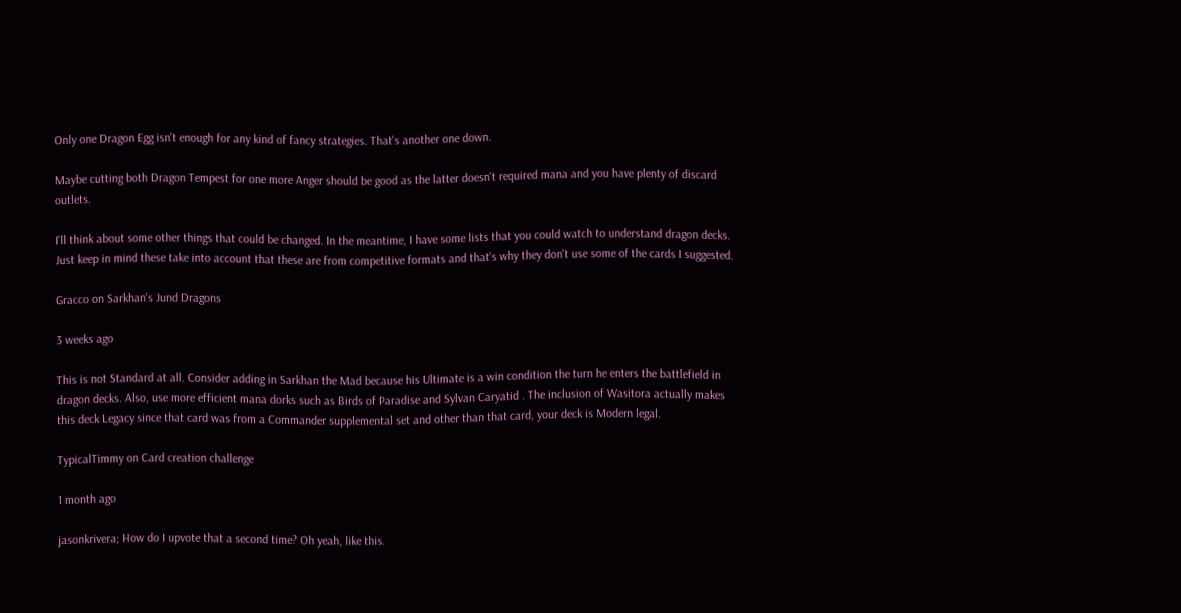Only one Dragon Egg isn't enough for any kind of fancy strategies. That's another one down.

Maybe cutting both Dragon Tempest for one more Anger should be good as the latter doesn't required mana and you have plenty of discard outlets.

I'll think about some other things that could be changed. In the meantime, I have some lists that you could watch to understand dragon decks. Just keep in mind these take into account that these are from competitive formats and that's why they don't use some of the cards I suggested.

Gracco on Sarkhan's Jund Dragons

3 weeks ago

This is not Standard at all. Consider adding in Sarkhan the Mad because his Ultimate is a win condition the turn he enters the battlefield in dragon decks. Also, use more efficient mana dorks such as Birds of Paradise and Sylvan Caryatid . The inclusion of Wasitora actually makes this deck Legacy since that card was from a Commander supplemental set and other than that card, your deck is Modern legal.

TypicalTimmy on Card creation challenge

1 month ago

jasonkrivera; How do I upvote that a second time? Oh yeah, like this.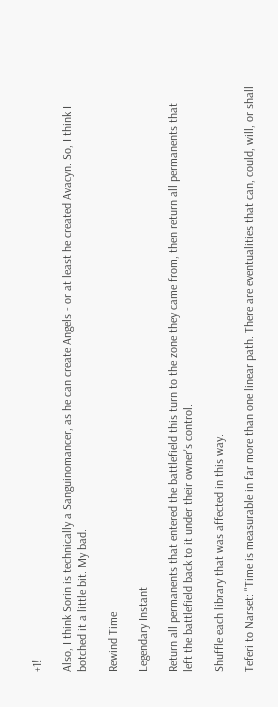+1!

Also, I think Sorin is technically a Sanguinomancer, as he can create Angels - or at least he created Avacyn. So, I think I botched it a little bit. My bad.

Rewind Time

Legendary Instant

Return all permanents that entered the battlefield this turn to the zone they came from, then return all permanents that left the battlefield back to it under their owner's control.

Shuffle each library that was affected in this way.

Teferi to Narset: "Time is measurable in far more than one linear path. There are eventualities that can, could, will, or shall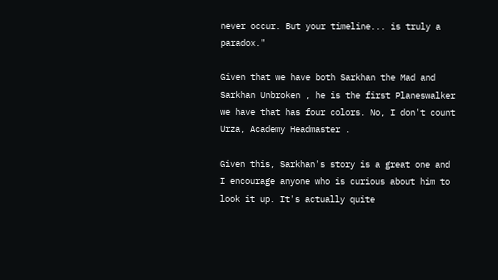never occur. But your timeline... is truly a paradox."

Given that we have both Sarkhan the Mad and Sarkhan Unbroken , he is the first Planeswalker we have that has four colors. No, I don't count Urza, Academy Headmaster .

Given this, Sarkhan's story is a great one and I encourage anyone who is curious about him to look it up. It's actually quite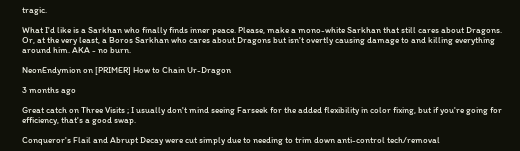tragic.

What I'd like is a Sarkhan who finally finds inner peace. Please, make a mono-white Sarkhan that still cares about Dragons. Or, at the very least, a Boros Sarkhan who cares about Dragons but isn't overtly causing damage to and killing everything around him. AKA - no burn.

NeonEndymion on [PRIMER] How to Chain Ur-Dragon

3 months ago

Great catch on Three Visits ; I usually don't mind seeing Farseek for the added flexibility in color fixing, but if you're going for efficiency, that's a good swap.

Conqueror's Flail and Abrupt Decay were cut simply due to needing to trim down anti-control tech/removal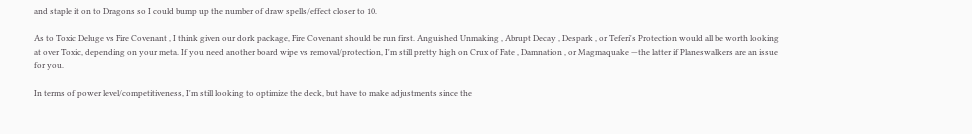and staple it on to Dragons so I could bump up the number of draw spells/effect closer to 10.

As to Toxic Deluge vs Fire Covenant , I think given our dork package, Fire Covenant should be run first. Anguished Unmaking , Abrupt Decay , Despark , or Teferi's Protection would all be worth looking at over Toxic, depending on your meta. If you need another board wipe vs removal/protection, I'm still pretty high on Crux of Fate , Damnation , or Magmaquake —the latter if Planeswalkers are an issue for you.

In terms of power level/competitiveness, I'm still looking to optimize the deck, but have to make adjustments since the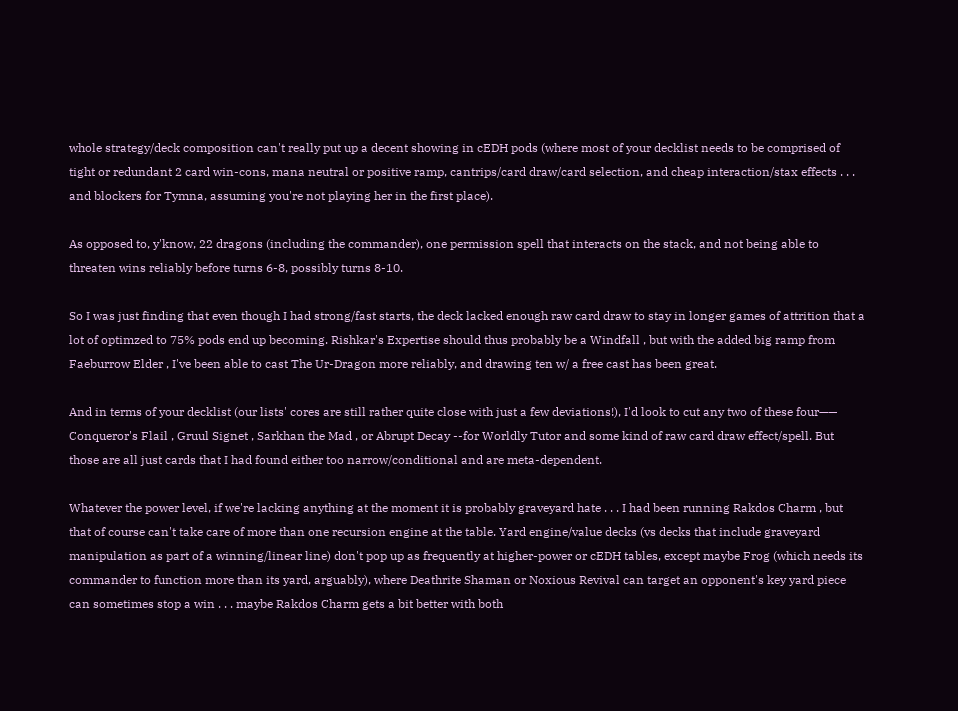whole strategy/deck composition can't really put up a decent showing in cEDH pods (where most of your decklist needs to be comprised of tight or redundant 2 card win-cons, mana neutral or positive ramp, cantrips/card draw/card selection, and cheap interaction/stax effects . . . and blockers for Tymna, assuming you're not playing her in the first place).

As opposed to, y'know, 22 dragons (including the commander), one permission spell that interacts on the stack, and not being able to threaten wins reliably before turns 6-8, possibly turns 8-10.

So I was just finding that even though I had strong/fast starts, the deck lacked enough raw card draw to stay in longer games of attrition that a lot of optimzed to 75% pods end up becoming. Rishkar's Expertise should thus probably be a Windfall , but with the added big ramp from Faeburrow Elder , I've been able to cast The Ur-Dragon more reliably, and drawing ten w/ a free cast has been great.

And in terms of your decklist (our lists' cores are still rather quite close with just a few deviations!), I'd look to cut any two of these four—— Conqueror's Flail , Gruul Signet , Sarkhan the Mad , or Abrupt Decay --for Worldly Tutor and some kind of raw card draw effect/spell. But those are all just cards that I had found either too narrow/conditional and are meta-dependent.

Whatever the power level, if we're lacking anything at the moment it is probably graveyard hate . . . I had been running Rakdos Charm , but that of course can't take care of more than one recursion engine at the table. Yard engine/value decks (vs decks that include graveyard manipulation as part of a winning/linear line) don't pop up as frequently at higher-power or cEDH tables, except maybe Frog (which needs its commander to function more than its yard, arguably), where Deathrite Shaman or Noxious Revival can target an opponent's key yard piece can sometimes stop a win . . . maybe Rakdos Charm gets a bit better with both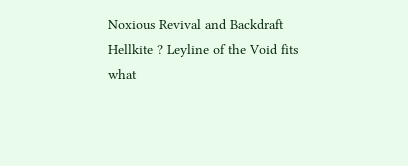Noxious Revival and Backdraft Hellkite ? Leyline of the Void fits what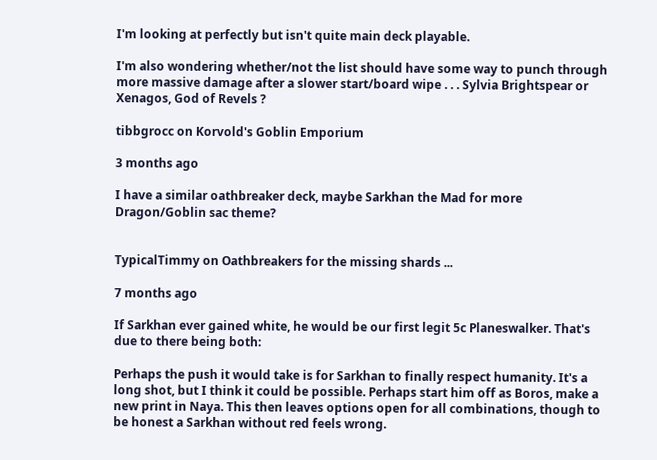I'm looking at perfectly but isn't quite main deck playable.

I'm also wondering whether/not the list should have some way to punch through more massive damage after a slower start/board wipe . . . Sylvia Brightspear or Xenagos, God of Revels ?

tibbgrocc on Korvold's Goblin Emporium

3 months ago

I have a similar oathbreaker deck, maybe Sarkhan the Mad for more Dragon/Goblin sac theme?


TypicalTimmy on Oathbreakers for the missing shards ...

7 months ago

If Sarkhan ever gained white, he would be our first legit 5c Planeswalker. That's due to there being both:

Perhaps the push it would take is for Sarkhan to finally respect humanity. It's a long shot, but I think it could be possible. Perhaps start him off as Boros, make a new print in Naya. This then leaves options open for all combinations, though to be honest a Sarkhan without red feels wrong.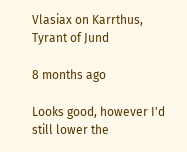Vlasiax on Karrthus, Tyrant of Jund

8 months ago

Looks good, however I'd still lower the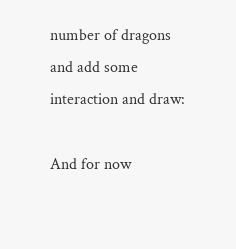number of dragons and add some interaction and draw:

And for now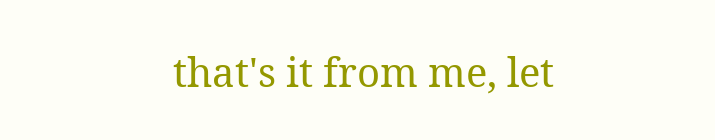that's it from me, let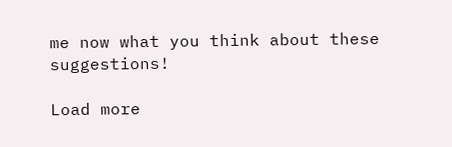me now what you think about these suggestions!

Load more